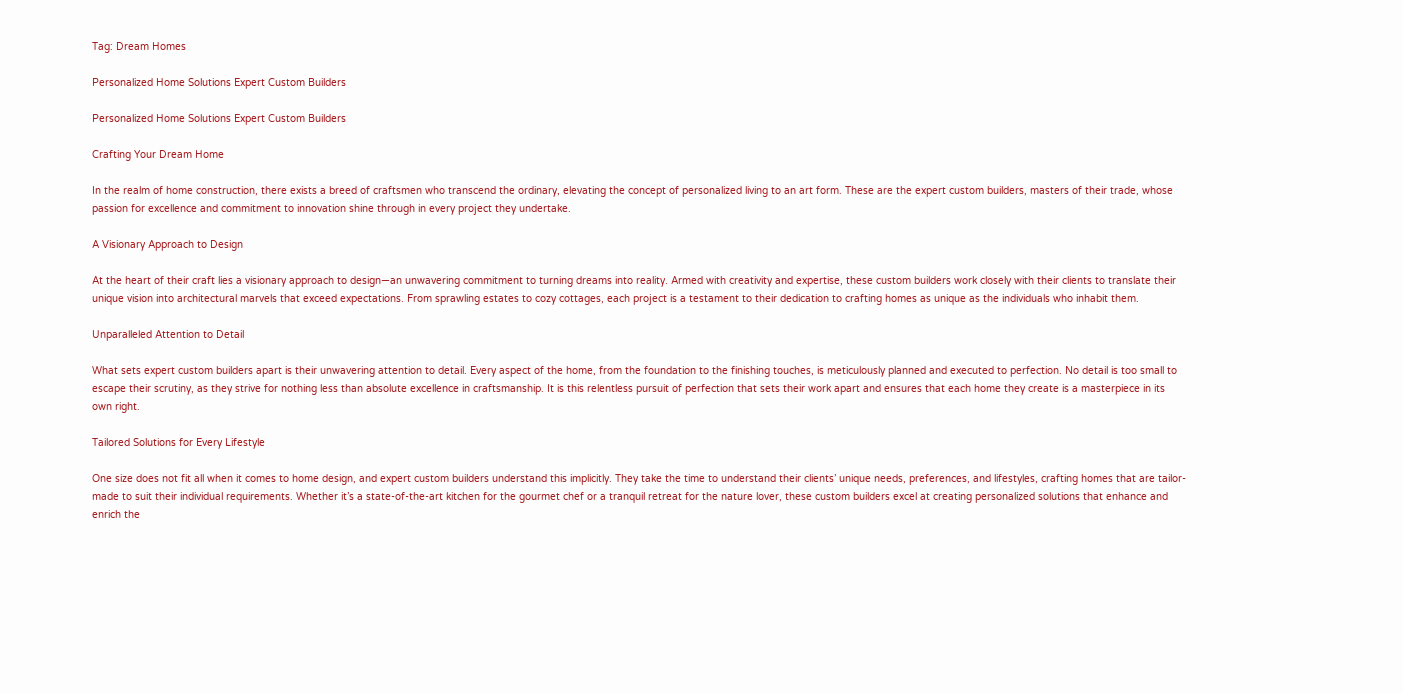Tag: Dream Homes

Personalized Home Solutions Expert Custom Builders

Personalized Home Solutions Expert Custom Builders

Crafting Your Dream Home

In the realm of home construction, there exists a breed of craftsmen who transcend the ordinary, elevating the concept of personalized living to an art form. These are the expert custom builders, masters of their trade, whose passion for excellence and commitment to innovation shine through in every project they undertake.

A Visionary Approach to Design

At the heart of their craft lies a visionary approach to design—an unwavering commitment to turning dreams into reality. Armed with creativity and expertise, these custom builders work closely with their clients to translate their unique vision into architectural marvels that exceed expectations. From sprawling estates to cozy cottages, each project is a testament to their dedication to crafting homes as unique as the individuals who inhabit them.

Unparalleled Attention to Detail

What sets expert custom builders apart is their unwavering attention to detail. Every aspect of the home, from the foundation to the finishing touches, is meticulously planned and executed to perfection. No detail is too small to escape their scrutiny, as they strive for nothing less than absolute excellence in craftsmanship. It is this relentless pursuit of perfection that sets their work apart and ensures that each home they create is a masterpiece in its own right.

Tailored Solutions for Every Lifestyle

One size does not fit all when it comes to home design, and expert custom builders understand this implicitly. They take the time to understand their clients’ unique needs, preferences, and lifestyles, crafting homes that are tailor-made to suit their individual requirements. Whether it’s a state-of-the-art kitchen for the gourmet chef or a tranquil retreat for the nature lover, these custom builders excel at creating personalized solutions that enhance and enrich the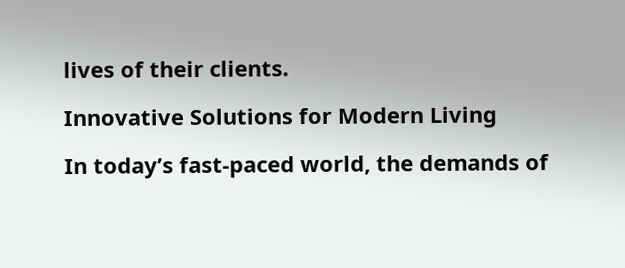lives of their clients.

Innovative Solutions for Modern Living

In today’s fast-paced world, the demands of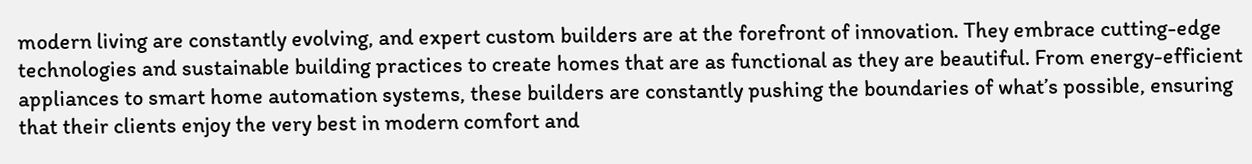modern living are constantly evolving, and expert custom builders are at the forefront of innovation. They embrace cutting-edge technologies and sustainable building practices to create homes that are as functional as they are beautiful. From energy-efficient appliances to smart home automation systems, these builders are constantly pushing the boundaries of what’s possible, ensuring that their clients enjoy the very best in modern comfort and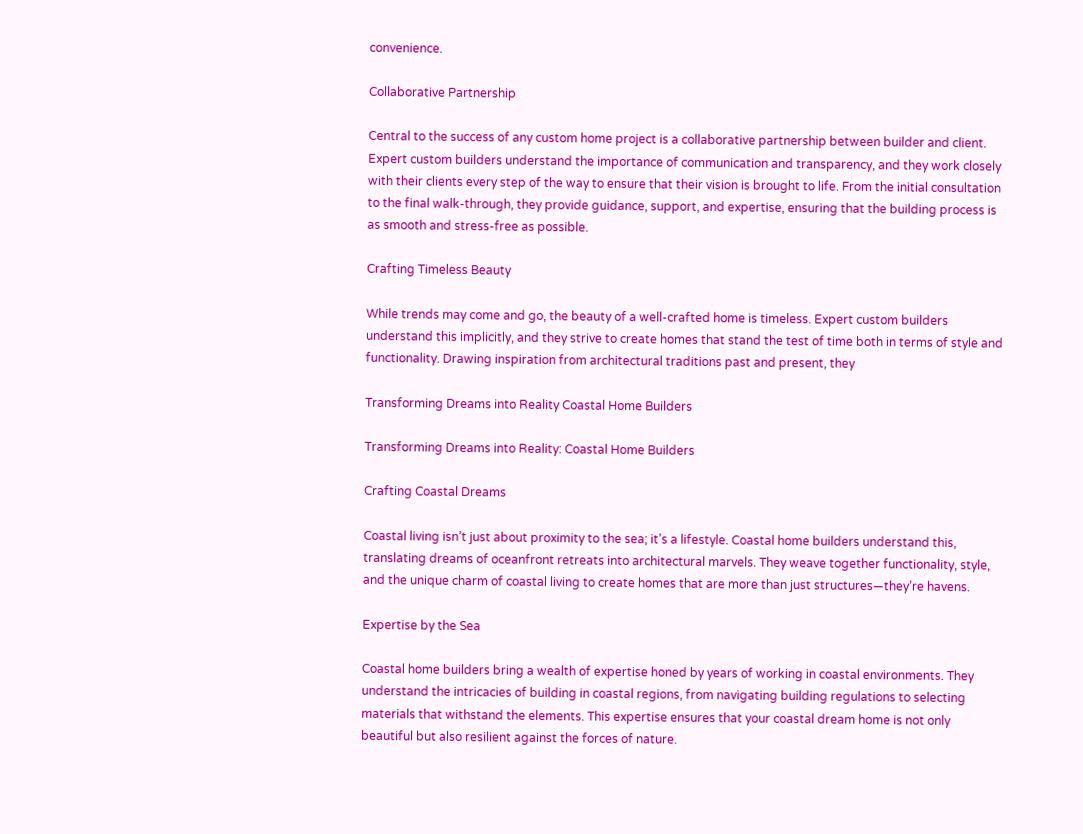convenience.

Collaborative Partnership

Central to the success of any custom home project is a collaborative partnership between builder and client. Expert custom builders understand the importance of communication and transparency, and they work closely with their clients every step of the way to ensure that their vision is brought to life. From the initial consultation to the final walk-through, they provide guidance, support, and expertise, ensuring that the building process is as smooth and stress-free as possible.

Crafting Timeless Beauty

While trends may come and go, the beauty of a well-crafted home is timeless. Expert custom builders understand this implicitly, and they strive to create homes that stand the test of time both in terms of style and functionality. Drawing inspiration from architectural traditions past and present, they

Transforming Dreams into Reality Coastal Home Builders

Transforming Dreams into Reality: Coastal Home Builders

Crafting Coastal Dreams

Coastal living isn’t just about proximity to the sea; it’s a lifestyle. Coastal home builders understand this, translating dreams of oceanfront retreats into architectural marvels. They weave together functionality, style, and the unique charm of coastal living to create homes that are more than just structures—they’re havens.

Expertise by the Sea

Coastal home builders bring a wealth of expertise honed by years of working in coastal environments. They understand the intricacies of building in coastal regions, from navigating building regulations to selecting materials that withstand the elements. This expertise ensures that your coastal dream home is not only beautiful but also resilient against the forces of nature.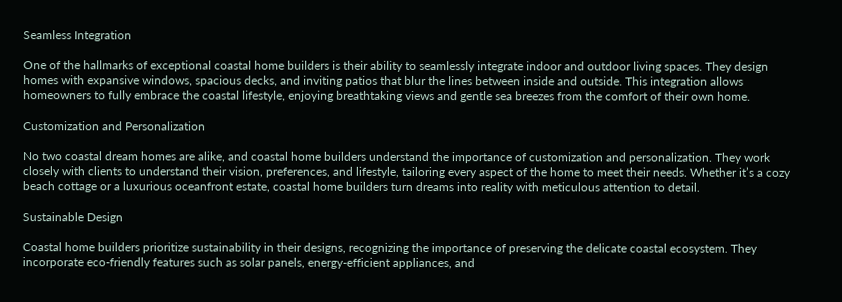Seamless Integration

One of the hallmarks of exceptional coastal home builders is their ability to seamlessly integrate indoor and outdoor living spaces. They design homes with expansive windows, spacious decks, and inviting patios that blur the lines between inside and outside. This integration allows homeowners to fully embrace the coastal lifestyle, enjoying breathtaking views and gentle sea breezes from the comfort of their own home.

Customization and Personalization

No two coastal dream homes are alike, and coastal home builders understand the importance of customization and personalization. They work closely with clients to understand their vision, preferences, and lifestyle, tailoring every aspect of the home to meet their needs. Whether it’s a cozy beach cottage or a luxurious oceanfront estate, coastal home builders turn dreams into reality with meticulous attention to detail.

Sustainable Design

Coastal home builders prioritize sustainability in their designs, recognizing the importance of preserving the delicate coastal ecosystem. They incorporate eco-friendly features such as solar panels, energy-efficient appliances, and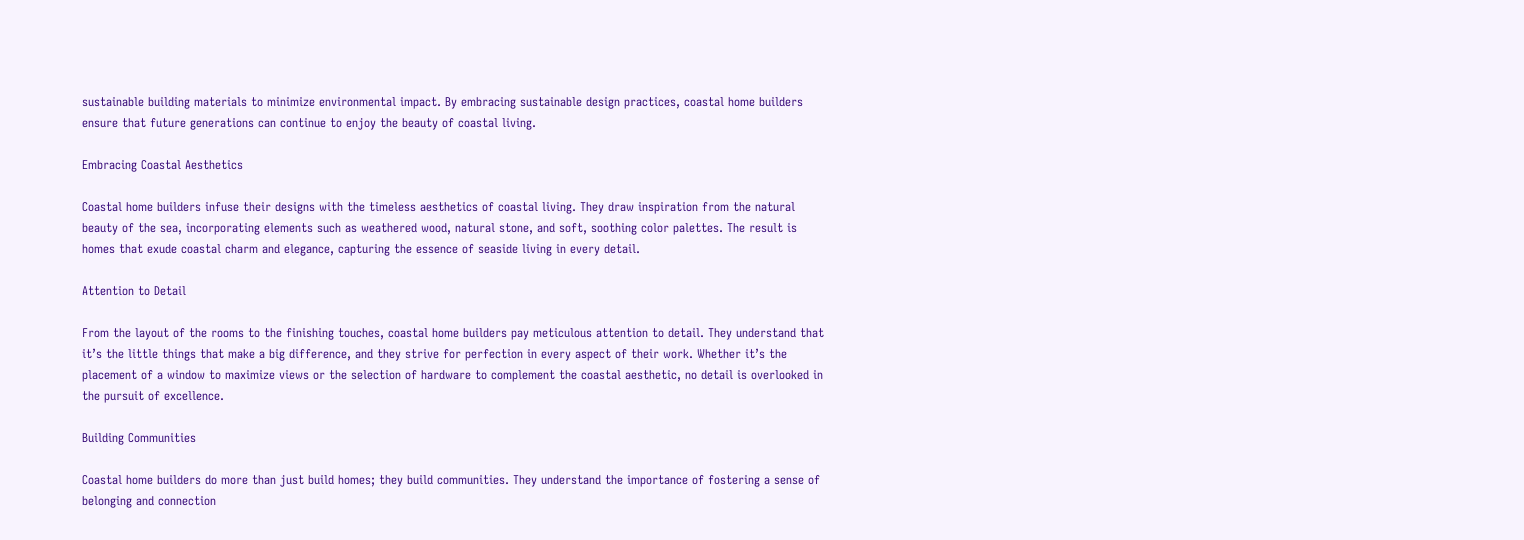sustainable building materials to minimize environmental impact. By embracing sustainable design practices, coastal home builders ensure that future generations can continue to enjoy the beauty of coastal living.

Embracing Coastal Aesthetics

Coastal home builders infuse their designs with the timeless aesthetics of coastal living. They draw inspiration from the natural beauty of the sea, incorporating elements such as weathered wood, natural stone, and soft, soothing color palettes. The result is homes that exude coastal charm and elegance, capturing the essence of seaside living in every detail.

Attention to Detail

From the layout of the rooms to the finishing touches, coastal home builders pay meticulous attention to detail. They understand that it’s the little things that make a big difference, and they strive for perfection in every aspect of their work. Whether it’s the placement of a window to maximize views or the selection of hardware to complement the coastal aesthetic, no detail is overlooked in the pursuit of excellence.

Building Communities

Coastal home builders do more than just build homes; they build communities. They understand the importance of fostering a sense of belonging and connection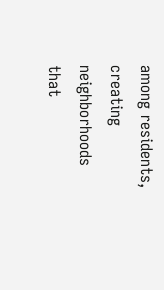among residents, creating neighborhoods that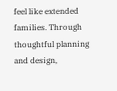feel like extended families. Through thoughtful planning and design,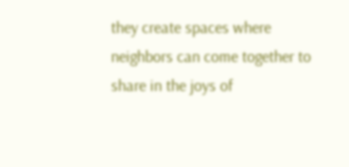they create spaces where neighbors can come together to share in the joys of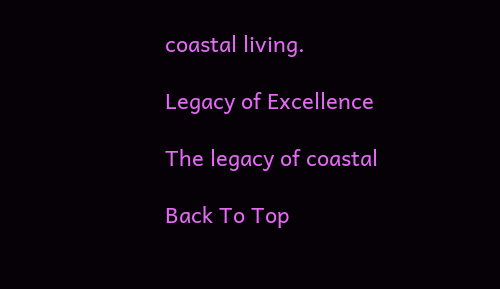coastal living.

Legacy of Excellence

The legacy of coastal

Back To Top